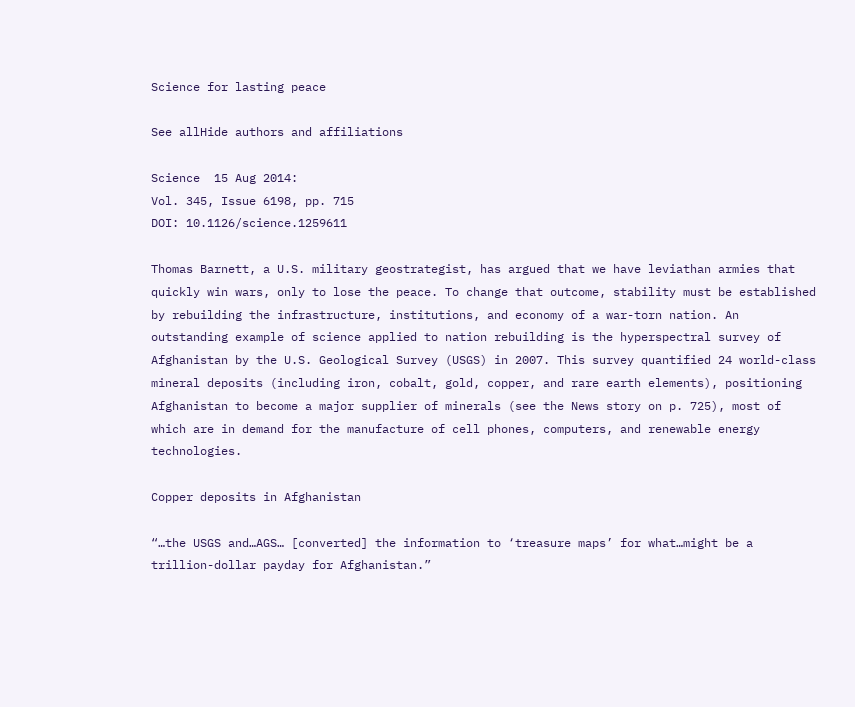Science for lasting peace

See allHide authors and affiliations

Science  15 Aug 2014:
Vol. 345, Issue 6198, pp. 715
DOI: 10.1126/science.1259611

Thomas Barnett, a U.S. military geostrategist, has argued that we have leviathan armies that quickly win wars, only to lose the peace. To change that outcome, stability must be established by rebuilding the infrastructure, institutions, and economy of a war-torn nation. An outstanding example of science applied to nation rebuilding is the hyperspectral survey of Afghanistan by the U.S. Geological Survey (USGS) in 2007. This survey quantified 24 world-class mineral deposits (including iron, cobalt, gold, copper, and rare earth elements), positioning Afghanistan to become a major supplier of minerals (see the News story on p. 725), most of which are in demand for the manufacture of cell phones, computers, and renewable energy technologies.

Copper deposits in Afghanistan

“…the USGS and…AGS… [converted] the information to ‘treasure maps’ for what…might be a trillion-dollar payday for Afghanistan.”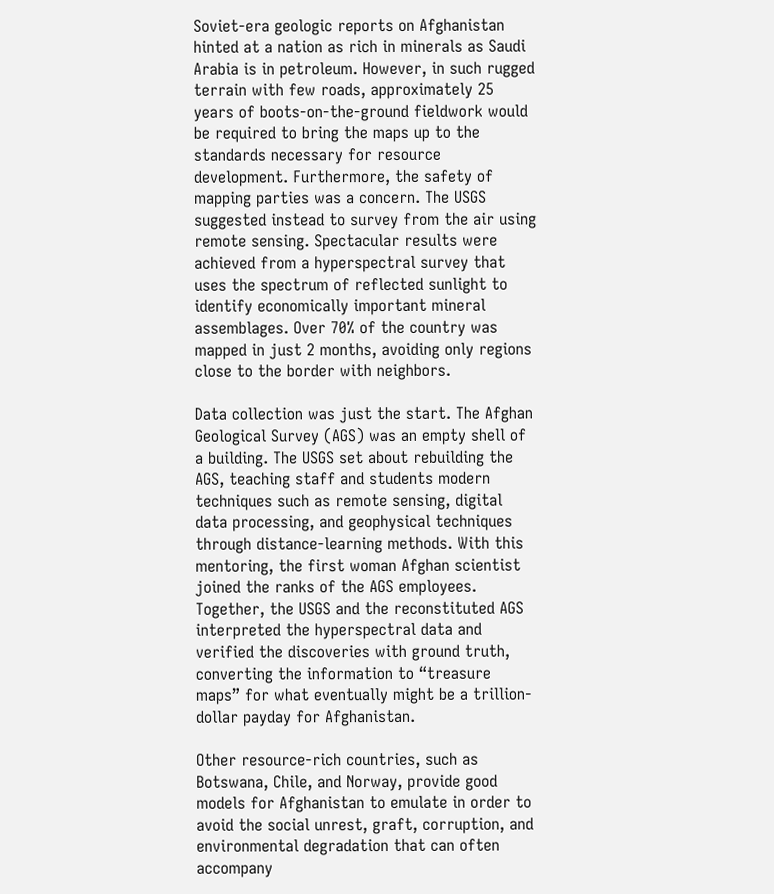Soviet-era geologic reports on Afghanistan hinted at a nation as rich in minerals as Saudi Arabia is in petroleum. However, in such rugged terrain with few roads, approximately 25 years of boots-on-the-ground fieldwork would be required to bring the maps up to the standards necessary for resource development. Furthermore, the safety of mapping parties was a concern. The USGS suggested instead to survey from the air using remote sensing. Spectacular results were achieved from a hyperspectral survey that uses the spectrum of reflected sunlight to identify economically important mineral assemblages. Over 70% of the country was mapped in just 2 months, avoiding only regions close to the border with neighbors.

Data collection was just the start. The Afghan Geological Survey (AGS) was an empty shell of a building. The USGS set about rebuilding the AGS, teaching staff and students modern techniques such as remote sensing, digital data processing, and geophysical techniques through distance-learning methods. With this mentoring, the first woman Afghan scientist joined the ranks of the AGS employees. Together, the USGS and the reconstituted AGS interpreted the hyperspectral data and verified the discoveries with ground truth, converting the information to “treasure maps” for what eventually might be a trillion-dollar payday for Afghanistan.

Other resource-rich countries, such as Botswana, Chile, and Norway, provide good models for Afghanistan to emulate in order to avoid the social unrest, graft, corruption, and environmental degradation that can often accompany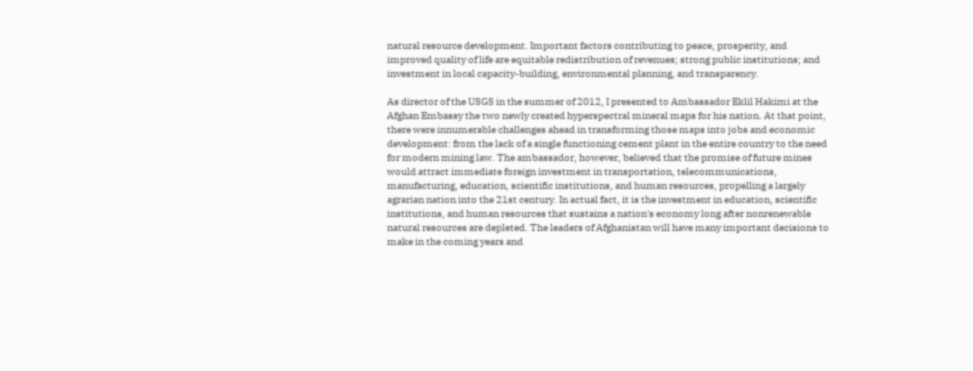natural resource development. Important factors contributing to peace, prosperity, and improved quality of life are equitable redistribution of revenues; strong public institutions; and investment in local capacity-building, environmental planning, and transparency.

As director of the USGS in the summer of 2012, I presented to Ambassador Eklil Hakimi at the Afghan Embassy the two newly created hyperspectral mineral maps for his nation. At that point, there were innumerable challenges ahead in transforming those maps into jobs and economic development: from the lack of a single functioning cement plant in the entire country to the need for modern mining law. The ambassador, however, believed that the promise of future mines would attract immediate foreign investment in transportation, telecommunications, manufacturing, education, scientific institutions, and human resources, propelling a largely agrarian nation into the 21st century. In actual fact, it is the investment in education, scientific institutions, and human resources that sustains a nation's economy long after nonrenewable natural resources are depleted. The leaders of Afghanistan will have many important decisions to make in the coming years and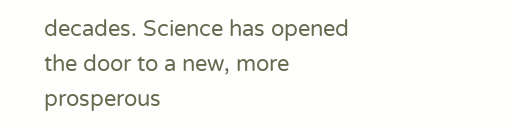decades. Science has opened the door to a new, more prosperous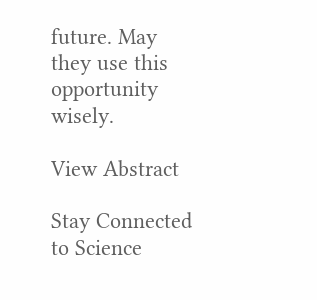future. May they use this opportunity wisely.

View Abstract

Stay Connected to Science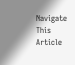Navigate This Article